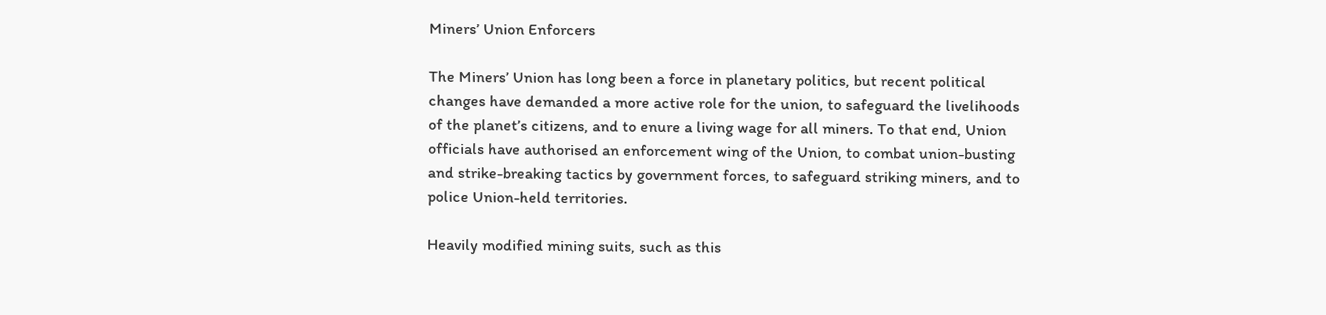Miners’ Union Enforcers

The Miners’ Union has long been a force in planetary politics, but recent political changes have demanded a more active role for the union, to safeguard the livelihoods of the planet’s citizens, and to enure a living wage for all miners. To that end, Union officials have authorised an enforcement wing of the Union, to combat union-busting and strike-breaking tactics by government forces, to safeguard striking miners, and to police Union-held territories.

Heavily modified mining suits, such as this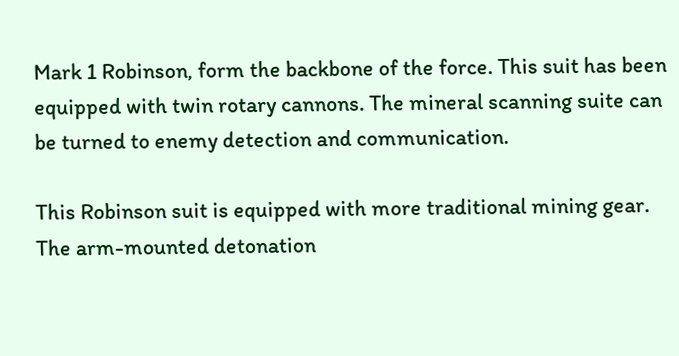Mark 1 Robinson, form the backbone of the force. This suit has been equipped with twin rotary cannons. The mineral scanning suite can be turned to enemy detection and communication.

This Robinson suit is equipped with more traditional mining gear. The arm-mounted detonation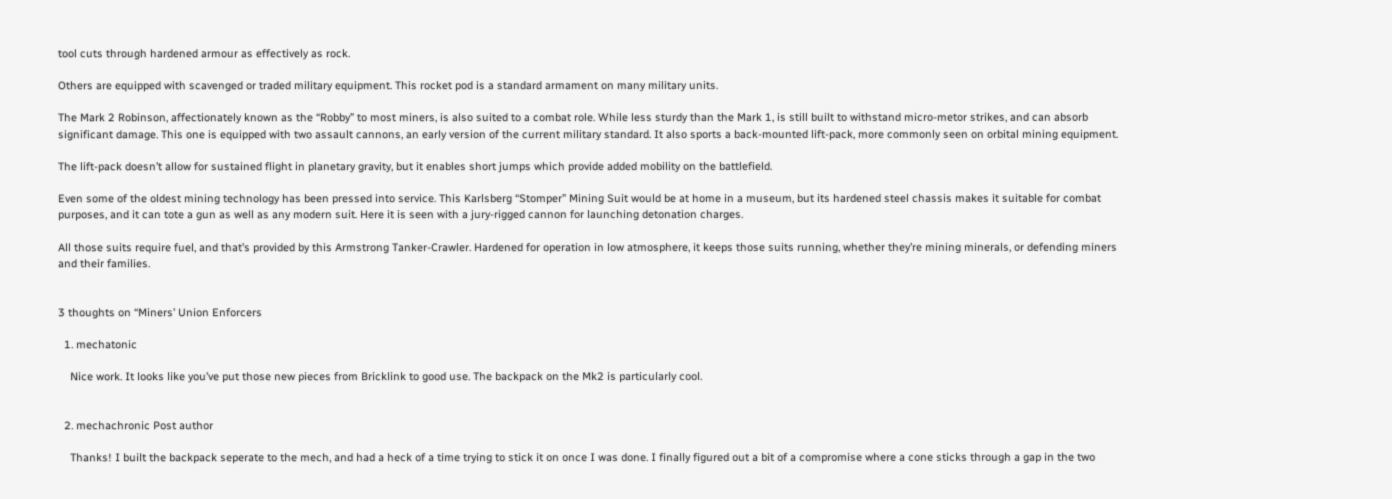tool cuts through hardened armour as effectively as rock.

Others are equipped with scavenged or traded military equipment. This rocket pod is a standard armament on many military units.

The Mark 2 Robinson, affectionately known as the “Robby” to most miners, is also suited to a combat role. While less sturdy than the Mark 1, is still built to withstand micro-metor strikes, and can absorb significant damage. This one is equipped with two assault cannons, an early version of the current military standard. It also sports a back-mounted lift-pack, more commonly seen on orbital mining equipment.

The lift-pack doesn’t allow for sustained flight in planetary gravity, but it enables short jumps which provide added mobility on the battlefield.

Even some of the oldest mining technology has been pressed into service. This Karlsberg “Stomper” Mining Suit would be at home in a museum, but its hardened steel chassis makes it suitable for combat purposes, and it can tote a gun as well as any modern suit. Here it is seen with a jury-rigged cannon for launching detonation charges.

All those suits require fuel, and that’s provided by this Armstrong Tanker-Crawler. Hardened for operation in low atmosphere, it keeps those suits running, whether they’re mining minerals, or defending miners and their families.


3 thoughts on “Miners’ Union Enforcers

  1. mechatonic

    Nice work. It looks like you’ve put those new pieces from Bricklink to good use. The backpack on the Mk2 is particularly cool.


  2. mechachronic Post author

    Thanks! I built the backpack seperate to the mech, and had a heck of a time trying to stick it on once I was done. I finally figured out a bit of a compromise where a cone sticks through a gap in the two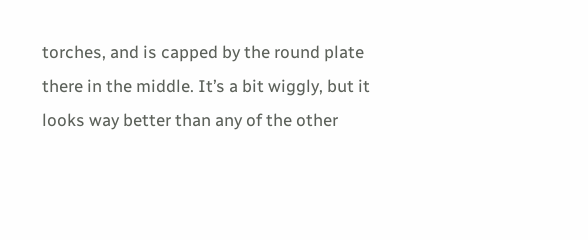torches, and is capped by the round plate there in the middle. It’s a bit wiggly, but it looks way better than any of the other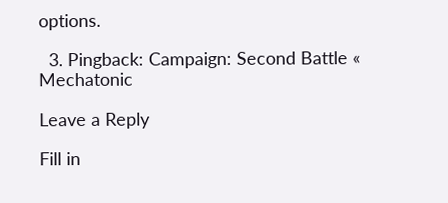options.

  3. Pingback: Campaign: Second Battle « Mechatonic

Leave a Reply

Fill in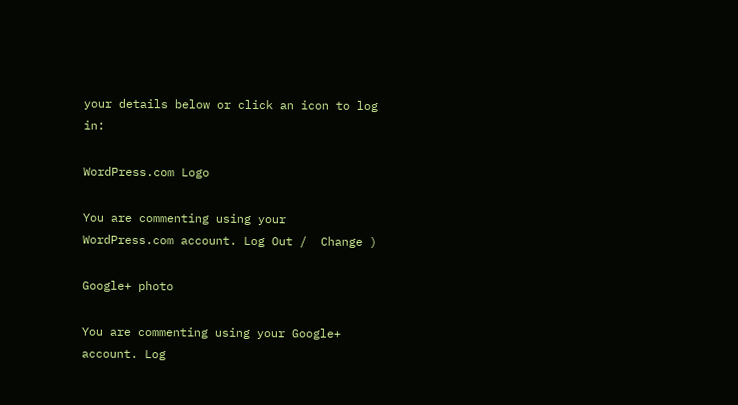your details below or click an icon to log in:

WordPress.com Logo

You are commenting using your WordPress.com account. Log Out /  Change )

Google+ photo

You are commenting using your Google+ account. Log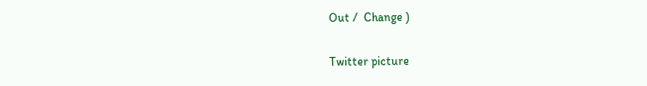Out /  Change )

Twitter picture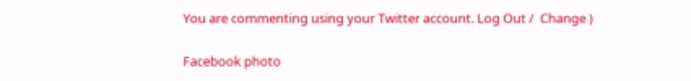You are commenting using your Twitter account. Log Out /  Change )

Facebook photo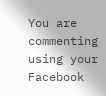You are commenting using your Facebook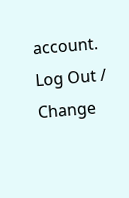account. Log Out /  Change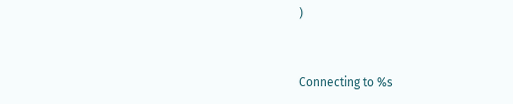)


Connecting to %s